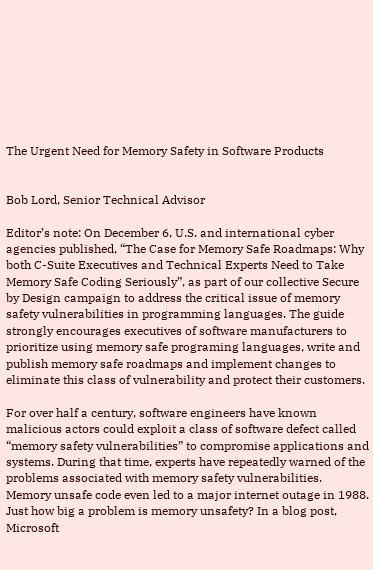The Urgent Need for Memory Safety in Software Products


Bob Lord, Senior Technical Advisor

Editor’s note: On December 6, U.S. and international cyber agencies published, “The Case for Memory Safe Roadmaps: Why both C-Suite Executives and Technical Experts Need to Take Memory Safe Coding Seriously”, as part of our collective Secure by Design campaign to address the critical issue of memory safety vulnerabilities in programming languages. The guide strongly encourages executives of software manufacturers to prioritize using memory safe programing languages, write and publish memory safe roadmaps and implement changes to eliminate this class of vulnerability and protect their customers.

For over half a century, software engineers have known malicious actors could exploit a class of software defect called “memory safety vulnerabilities” to compromise applications and systems. During that time, experts have repeatedly warned of the problems associated with memory safety vulnerabilities. Memory unsafe code even led to a major internet outage in 1988. Just how big a problem is memory unsafety? In a blog post, Microsoft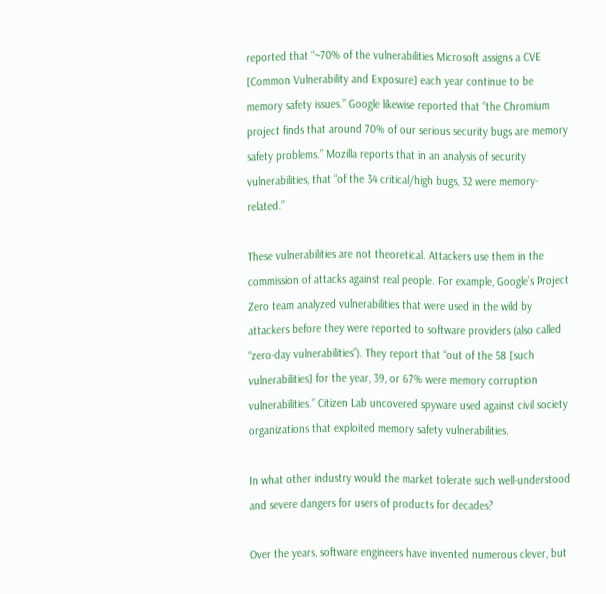reported that “~70% of the vulnerabilities Microsoft assigns a CVE [Common Vulnerability and Exposure] each year continue to be memory safety issues.” Google likewise reported that “the Chromium project finds that around 70% of our serious security bugs are memory safety problems.” Mozilla reports that in an analysis of security vulnerabilities, that “of the 34 critical/high bugs, 32 were memory-related.”

These vulnerabilities are not theoretical. Attackers use them in the commission of attacks against real people. For example, Google’s Project Zero team analyzed vulnerabilities that were used in the wild by attackers before they were reported to software providers (also called “zero-day vulnerabilities”). They report that “out of the 58 [such vulnerabilities] for the year, 39, or 67% were memory corruption vulnerabilities.” Citizen Lab uncovered spyware used against civil society organizations that exploited memory safety vulnerabilities.

In what other industry would the market tolerate such well-understood and severe dangers for users of products for decades?

Over the years, software engineers have invented numerous clever, but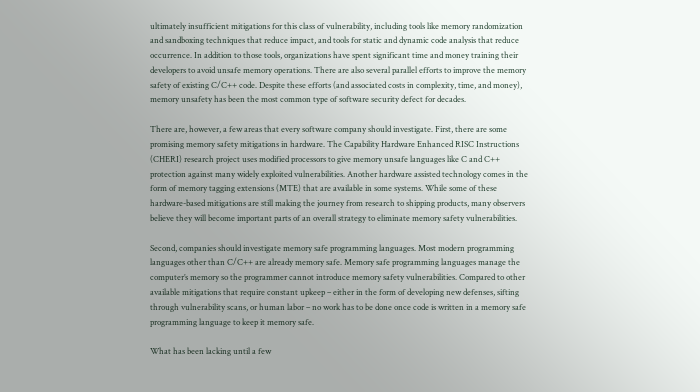ultimately insufficient mitigations for this class of vulnerability, including tools like memory randomization and sandboxing techniques that reduce impact, and tools for static and dynamic code analysis that reduce occurrence. In addition to those tools, organizations have spent significant time and money training their developers to avoid unsafe memory operations. There are also several parallel efforts to improve the memory safety of existing C/C++ code. Despite these efforts (and associated costs in complexity, time, and money), memory unsafety has been the most common type of software security defect for decades.

There are, however, a few areas that every software company should investigate. First, there are some promising memory safety mitigations in hardware. The Capability Hardware Enhanced RISC Instructions (CHERI) research project uses modified processors to give memory unsafe languages like C and C++ protection against many widely exploited vulnerabilities. Another hardware assisted technology comes in the form of memory tagging extensions (MTE) that are available in some systems. While some of these hardware-based mitigations are still making the journey from research to shipping products, many observers believe they will become important parts of an overall strategy to eliminate memory safety vulnerabilities.

Second, companies should investigate memory safe programming languages. Most modern programming languages other than C/C++ are already memory safe. Memory safe programming languages manage the computer’s memory so the programmer cannot introduce memory safety vulnerabilities. Compared to other available mitigations that require constant upkeep – either in the form of developing new defenses, sifting through vulnerability scans, or human labor – no work has to be done once code is written in a memory safe programming language to keep it memory safe.

What has been lacking until a few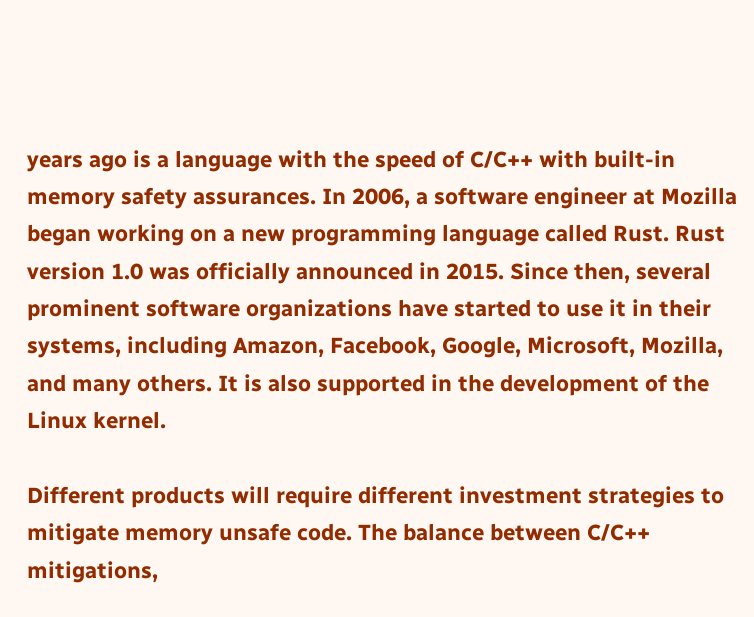years ago is a language with the speed of C/C++ with built-in memory safety assurances. In 2006, a software engineer at Mozilla began working on a new programming language called Rust. Rust version 1.0 was officially announced in 2015. Since then, several prominent software organizations have started to use it in their systems, including Amazon, Facebook, Google, Microsoft, Mozilla, and many others. It is also supported in the development of the Linux kernel.

Different products will require different investment strategies to mitigate memory unsafe code. The balance between C/C++ mitigations,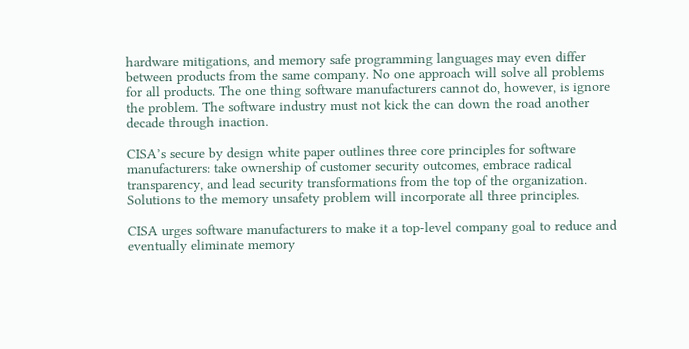hardware mitigations, and memory safe programming languages may even differ between products from the same company. No one approach will solve all problems for all products. The one thing software manufacturers cannot do, however, is ignore the problem. The software industry must not kick the can down the road another decade through inaction.

CISA’s secure by design white paper outlines three core principles for software manufacturers: take ownership of customer security outcomes, embrace radical transparency, and lead security transformations from the top of the organization. Solutions to the memory unsafety problem will incorporate all three principles.

CISA urges software manufacturers to make it a top-level company goal to reduce and eventually eliminate memory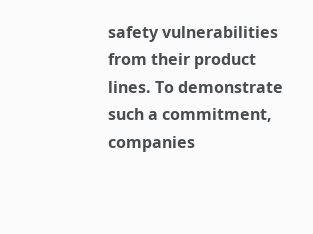safety vulnerabilities from their product lines. To demonstrate such a commitment, companies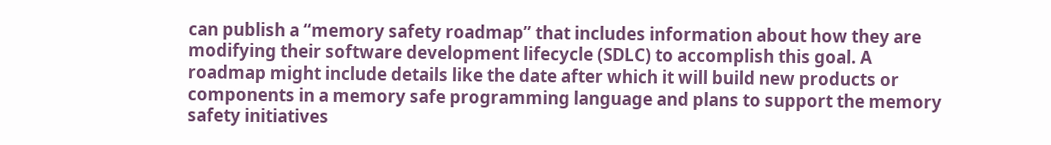can publish a “memory safety roadmap” that includes information about how they are modifying their software development lifecycle (SDLC) to accomplish this goal. A roadmap might include details like the date after which it will build new products or components in a memory safe programming language and plans to support the memory safety initiatives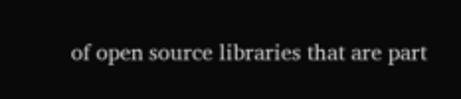of open source libraries that are part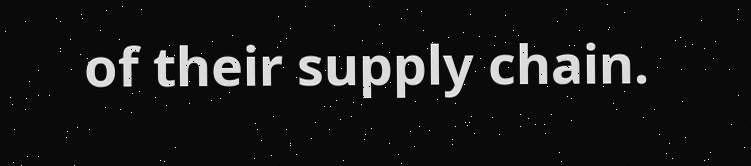of their supply chain.